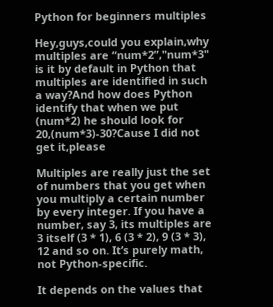Python for beginners multiples

Hey,guys,could you explain,why multiples are “num*2”,"num*3" is it by default in Python that multiples are identified in such a way?And how does Python identify that when we put (num*2) he should look for 20,(num*3)-30?Cause I did not get it,please

Multiples are really just the set of numbers that you get when you multiply a certain number by every integer. If you have a number, say 3, its multiples are 3 itself (3 * 1), 6 (3 * 2), 9 (3 * 3), 12 and so on. It’s purely math, not Python-specific.

It depends on the values that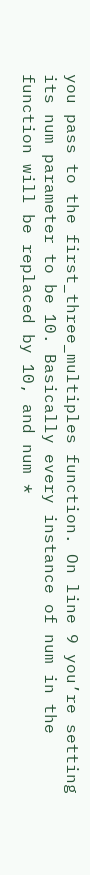you pass to the first_three_multiples function. On line 9 you’re setting its num parameter to be 10. Basically every instance of num in the function will be replaced by 10, and num *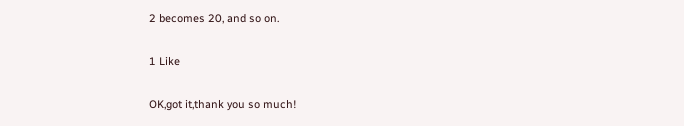2 becomes 20, and so on.

1 Like

OK,got it,thank you so much!